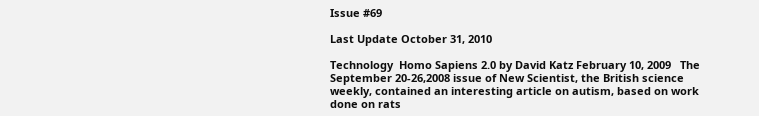Issue #69

Last Update October 31, 2010

Technology  Homo Sapiens 2.0 by David Katz February 10, 2009   The September 20-26,2008 issue of New Scientist, the British science weekly, contained an interesting article on autism, based on work done on rats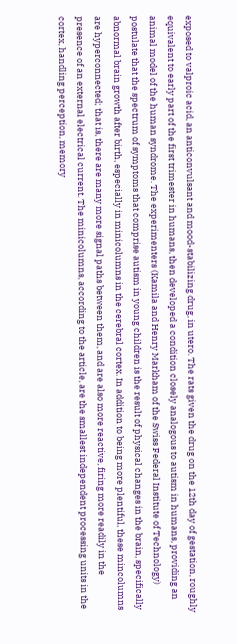exposed to valproic acid, an anticonvulsant and mood-stabilizing drug, in utero. The rats given the drug on the 12th day of gestation, roughly equivalent to early part of the first trimester in humans, then developed a condition closely analogous to autism in humans, providing an animal model of the human syndrome. The experimenters (Kamila and Henry Markham of the Swiss Federal Institute of Technology) postulate that the spectrum of symptoms that comprise autism in young children is the result of physical changes in the brain, specifically abnormal brain growth after birth, especially in minicolumns in the cerebral cortex. In addition to being more plentiful, these mincolumns are hyperconnected; that is, there are many more signal paths between them, and are also more reactive, firing more readily in the presence of an external electrical current. The minicolumns, according to the article, are the smallest independent processing units in the cortex, handling perception, memory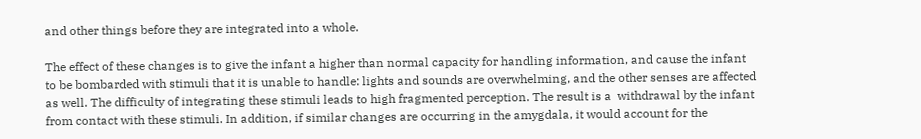and other things before they are integrated into a whole.

The effect of these changes is to give the infant a higher than normal capacity for handling information, and cause the infant to be bombarded with stimuli that it is unable to handle: lights and sounds are overwhelming, and the other senses are affected as well. The difficulty of integrating these stimuli leads to high fragmented perception. The result is a  withdrawal by the infant from contact with these stimuli. In addition, if similar changes are occurring in the amygdala, it would account for the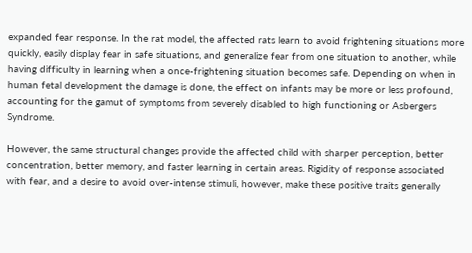expanded fear response. In the rat model, the affected rats learn to avoid frightening situations more quickly, easily display fear in safe situations, and generalize fear from one situation to another, while having difficulty in learning when a once-frightening situation becomes safe. Depending on when in human fetal development the damage is done, the effect on infants may be more or less profound, accounting for the gamut of symptoms from severely disabled to high functioning or Asbergers Syndrome.

However, the same structural changes provide the affected child with sharper perception, better concentration, better memory, and faster learning in certain areas. Rigidity of response associated with fear, and a desire to avoid over-intense stimuli, however, make these positive traits generally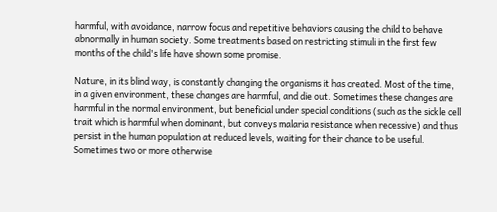harmful, with avoidance, narrow focus and repetitive behaviors causing the child to behave abnormally in human society. Some treatments based on restricting stimuli in the first few months of the child's life have shown some promise.

Nature, in its blind way, is constantly changing the organisms it has created. Most of the time, in a given environment, these changes are harmful, and die out. Sometimes these changes are harmful in the normal environment, but beneficial under special conditions (such as the sickle cell trait which is harmful when dominant, but conveys malaria resistance when recessive) and thus persist in the human population at reduced levels, waiting for their chance to be useful. Sometimes two or more otherwise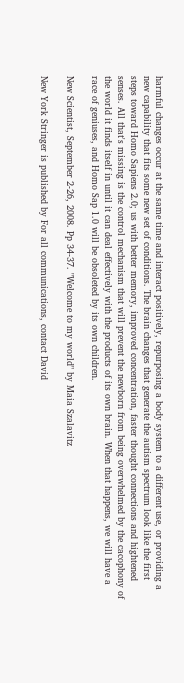harmful changes occur at the same time and interact positively, repurposing a body system to a different use, or providing a new capability that fits some new set of conditions. The brain changes that generate the autism spectrum look like the first steps toward Homo Sapiens 2.0; us with better memory, improved concentration, faster thought connections and hightened senses. All that's missing is the control mechanism that will prevent the newborn from being overwhelmed by the cacophony of the world it finds itself in until it can deal effectively with the products of its own brain. When that happens, we will have a race of geniuses, and Homo Sap 1.0 will be obsoleted by its own children.

New Scientist, September 2-26, 2008. Pp 34-37. "Welcome to my world" by Maia Szalavitz

New York Stringer is published by For all communications, contact David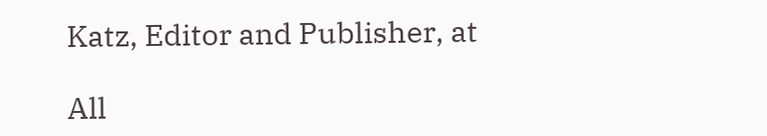Katz, Editor and Publisher, at

All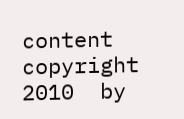content copyright 2010  by